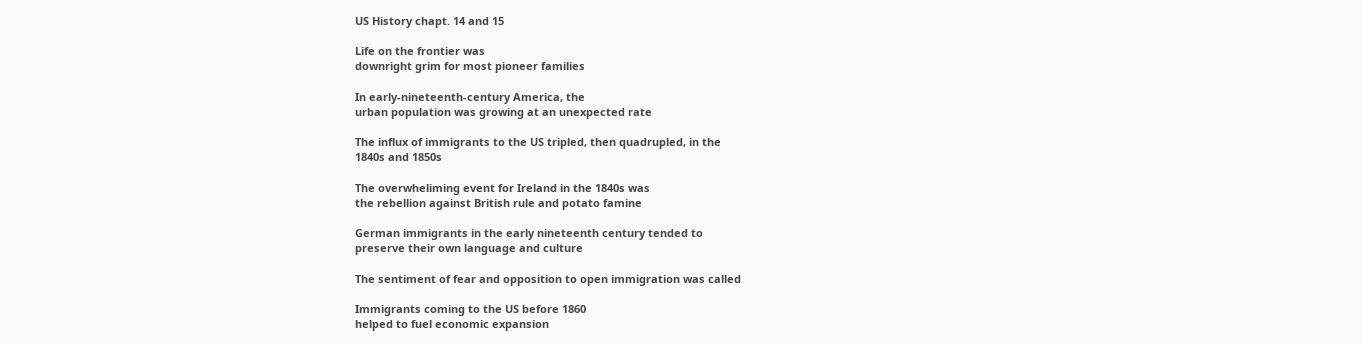US History chapt. 14 and 15

Life on the frontier was
downright grim for most pioneer families

In early-nineteenth-century America, the
urban population was growing at an unexpected rate

The influx of immigrants to the US tripled, then quadrupled, in the
1840s and 1850s

The overwheliming event for Ireland in the 1840s was
the rebellion against British rule and potato famine

German immigrants in the early nineteenth century tended to
preserve their own language and culture

The sentiment of fear and opposition to open immigration was called

Immigrants coming to the US before 1860
helped to fuel economic expansion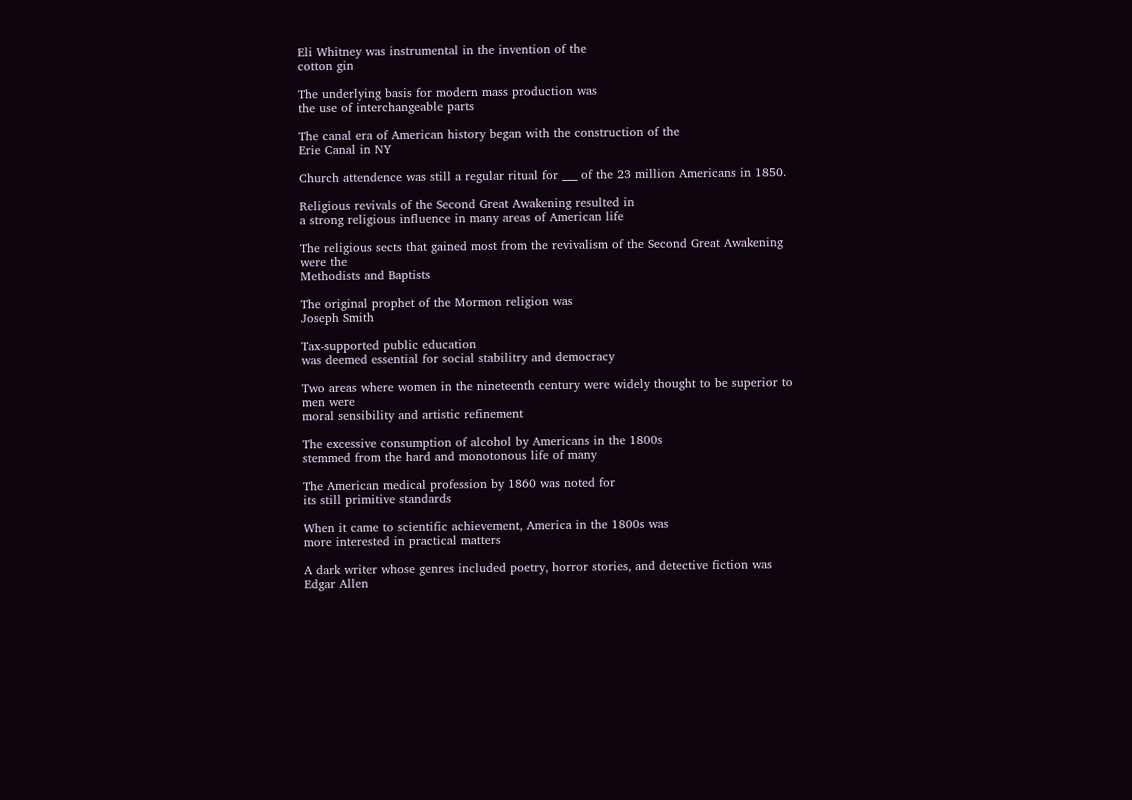Eli Whitney was instrumental in the invention of the
cotton gin

The underlying basis for modern mass production was
the use of interchangeable parts

The canal era of American history began with the construction of the
Erie Canal in NY

Church attendence was still a regular ritual for ___ of the 23 million Americans in 1850.

Religious revivals of the Second Great Awakening resulted in
a strong religious influence in many areas of American life

The religious sects that gained most from the revivalism of the Second Great Awakening were the
Methodists and Baptists

The original prophet of the Mormon religion was
Joseph Smith

Tax-supported public education
was deemed essential for social stabilitry and democracy

Two areas where women in the nineteenth century were widely thought to be superior to men were
moral sensibility and artistic refinement

The excessive consumption of alcohol by Americans in the 1800s
stemmed from the hard and monotonous life of many

The American medical profession by 1860 was noted for
its still primitive standards

When it came to scientific achievement, America in the 1800s was
more interested in practical matters

A dark writer whose genres included poetry, horror stories, and detective fiction was
Edgar Allen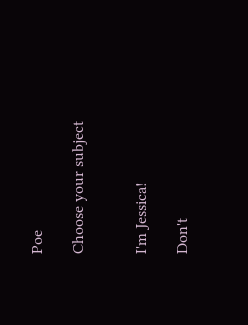Poe

Choose your subject


I'm Jessica!

Don't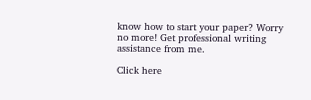know how to start your paper? Worry no more! Get professional writing assistance from me.

Click here